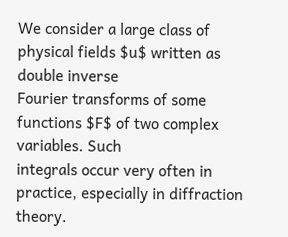We consider a large class of physical fields $u$ written as double inverse
Fourier transforms of some functions $F$ of two complex variables. Such
integrals occur very often in practice, especially in diffraction theory.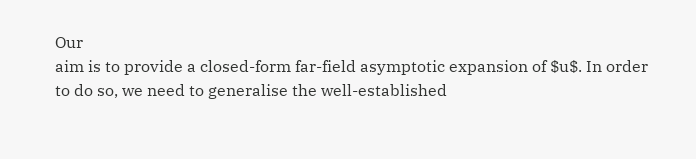Our
aim is to provide a closed-form far-field asymptotic expansion of $u$. In order
to do so, we need to generalise the well-established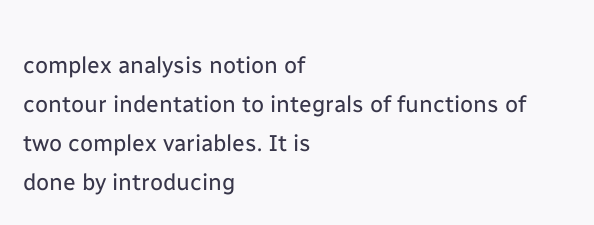complex analysis notion of
contour indentation to integrals of functions of two complex variables. It is
done by introducing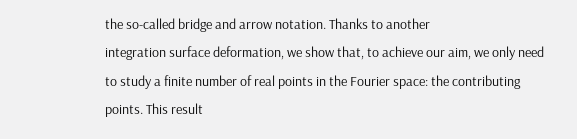the so-called bridge and arrow notation. Thanks to another
integration surface deformation, we show that, to achieve our aim, we only need
to study a finite number of real points in the Fourier space: the contributing
points. This result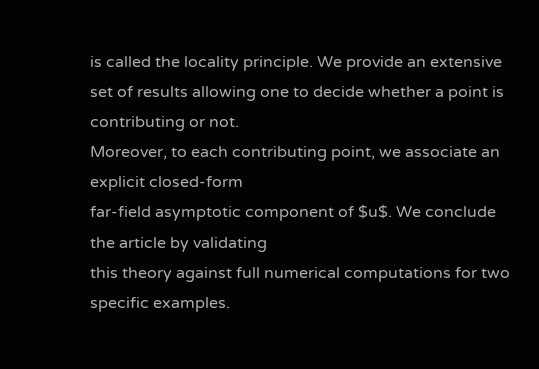is called the locality principle. We provide an extensive
set of results allowing one to decide whether a point is contributing or not.
Moreover, to each contributing point, we associate an explicit closed-form
far-field asymptotic component of $u$. We conclude the article by validating
this theory against full numerical computations for two specific examples.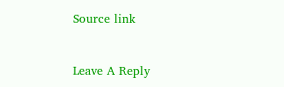Source link


Leave A Reply